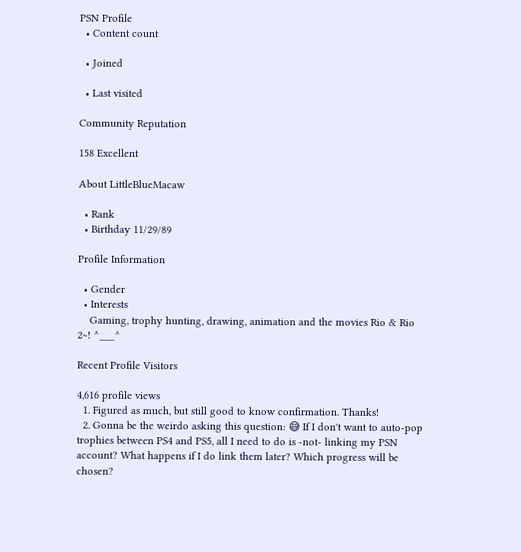PSN Profile
  • Content count

  • Joined

  • Last visited

Community Reputation

158 Excellent

About LittleBlueMacaw

  • Rank
  • Birthday 11/29/89

Profile Information

  • Gender
  • Interests
    Gaming, trophy hunting, drawing, animation and the movies Rio & Rio 2~! ^___^

Recent Profile Visitors

4,616 profile views
  1. Figured as much, but still good to know confirmation. Thanks!
  2. Gonna be the weirdo asking this question: 😅 If I don't want to auto-pop trophies between PS4 and PS5, all I need to do is -not- linking my PSN account? What happens if I do link them later? Which progress will be chosen?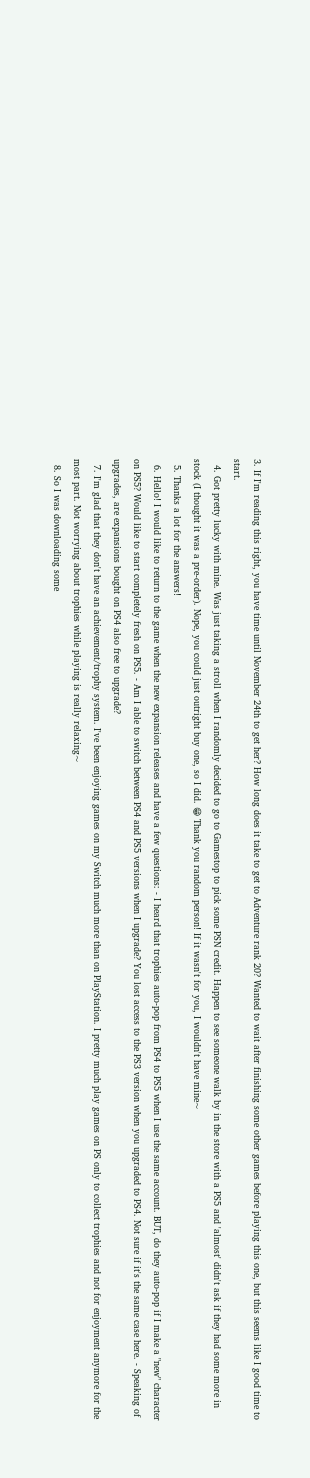3. If I'm reading this right, you have time until November 24th to get her? How long does it take to get to Adventure rank 20? Wanted to wait after finishing some other games before playing this one, but this seems like I good time to start.
  4. Got pretty lucky with mine. Was just taking a stroll when I randomly decided to go to Gamestop to pick some PSN credit. Happen to see someone walk by in the store with a PS5 and 'almost' didn't ask if they had some more in stock (I thought it was a pre-order). Nope, you could just outright buy one, so I did. 😁 Thank you random person! If it wasn't for you, I wouldn't have mine~
  5. Thanks a lot for the answers!
  6. Hello! I would like to return to the game when the new expansion releases and have a few questions: - I heard that trophies auto-pop from PS4 to PS5 when I use the same account. BUT, do they auto-pop if I make a "new" character on PS5? Would like to start completely fresh on PS5. - Am I able to switch between PS4 and PS5 versions when I upgrade? You lost access to the PS3 version when you upgraded to PS4. Not sure if it's the same case here. - Speaking of upgrades, are expansions bought on PS4 also free to upgrade?
  7. I'm glad that they don't have an achievement/trophy system. I've been enjoying games on my Switch much more than on PlayStation. I pretty much play games on PS only to collect trophies and not for enjoyment anymore for the most part. Not worrying about trophies while playing is really relaxing~
  8. So I was downloading some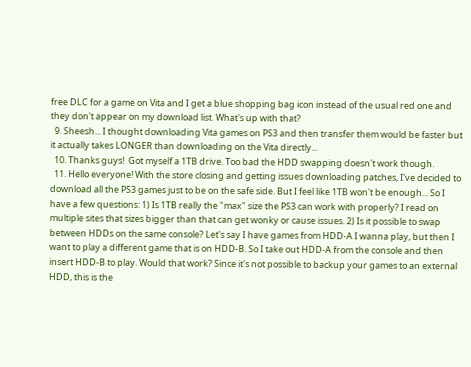free DLC for a game on Vita and I get a blue shopping bag icon instead of the usual red one and they don't appear on my download list. What's up with that?
  9. Sheesh... I thought downloading Vita games on PS3 and then transfer them would be faster but it actually takes LONGER than downloading on the Vita directly...
  10. Thanks guys!  Got myself a 1TB drive. Too bad the HDD swapping doesn't work though.
  11. Hello everyone! With the store closing and getting issues downloading patches, I've decided to download all the PS3 games just to be on the safe side. But I feel like 1TB won't be enough... So I have a few questions: 1) Is 1TB really the "max" size the PS3 can work with properly? I read on multiple sites that sizes bigger than that can get wonky or cause issues. 2) Is it possible to swap between HDDs on the same console? Let's say I have games from HDD-A I wanna play, but then I want to play a different game that is on HDD-B. So I take out HDD-A from the console and then insert HDD-B to play. Would that work? Since it's not possible to backup your games to an external HDD, this is the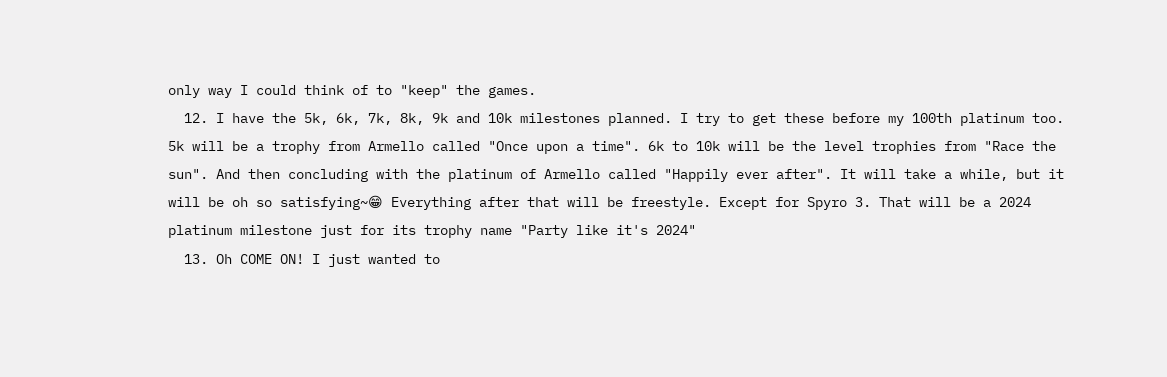only way I could think of to "keep" the games.
  12. I have the 5k, 6k, 7k, 8k, 9k and 10k milestones planned. I try to get these before my 100th platinum too.  5k will be a trophy from Armello called "Once upon a time". 6k to 10k will be the level trophies from "Race the sun". And then concluding with the platinum of Armello called "Happily ever after". It will take a while, but it will be oh so satisfying~😁 Everything after that will be freestyle. Except for Spyro 3. That will be a 2024 platinum milestone just for its trophy name "Party like it's 2024"
  13. Oh COME ON! I just wanted to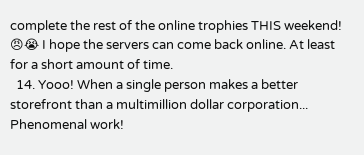complete the rest of the online trophies THIS weekend! 😠😭 I hope the servers can come back online. At least for a short amount of time.
  14. Yooo! When a single person makes a better storefront than a multimillion dollar corporation... Phenomenal work!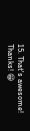15. That's awesome! Thanks! 😁